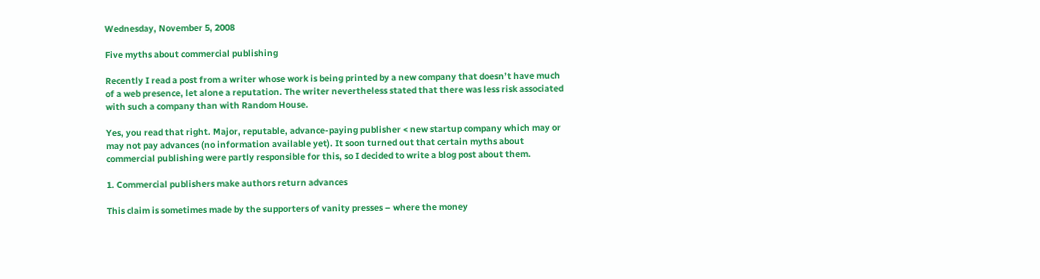Wednesday, November 5, 2008

Five myths about commercial publishing

Recently I read a post from a writer whose work is being printed by a new company that doesn’t have much of a web presence, let alone a reputation. The writer nevertheless stated that there was less risk associated with such a company than with Random House.

Yes, you read that right. Major, reputable, advance-paying publisher < new startup company which may or may not pay advances (no information available yet). It soon turned out that certain myths about commercial publishing were partly responsible for this, so I decided to write a blog post about them.

1. Commercial publishers make authors return advances

This claim is sometimes made by the supporters of vanity presses – where the money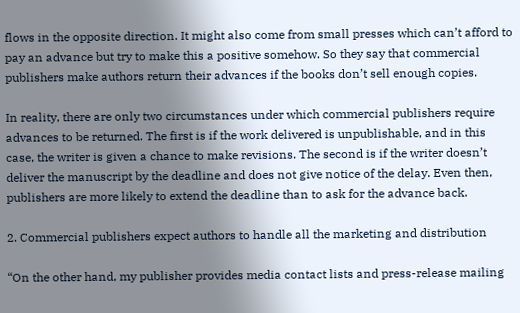flows in the opposite direction. It might also come from small presses which can’t afford to pay an advance but try to make this a positive somehow. So they say that commercial publishers make authors return their advances if the books don’t sell enough copies.

In reality, there are only two circumstances under which commercial publishers require advances to be returned. The first is if the work delivered is unpublishable, and in this case, the writer is given a chance to make revisions. The second is if the writer doesn’t deliver the manuscript by the deadline and does not give notice of the delay. Even then, publishers are more likely to extend the deadline than to ask for the advance back.

2. Commercial publishers expect authors to handle all the marketing and distribution

“On the other hand, my publisher provides media contact lists and press-release mailing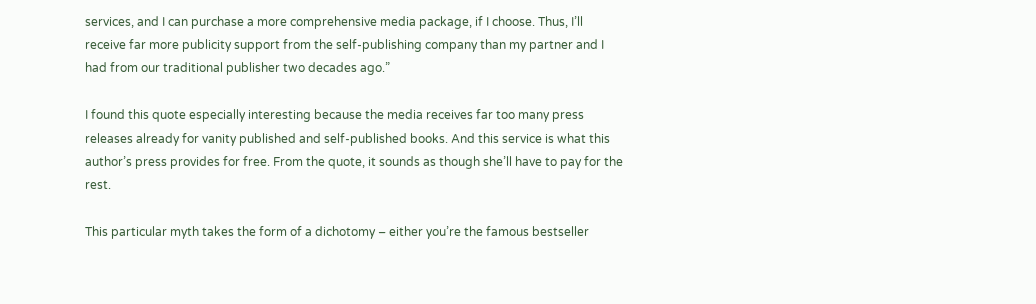services, and I can purchase a more comprehensive media package, if I choose. Thus, I’ll receive far more publicity support from the self-publishing company than my partner and I had from our traditional publisher two decades ago.”

I found this quote especially interesting because the media receives far too many press releases already for vanity published and self-published books. And this service is what this author’s press provides for free. From the quote, it sounds as though she’ll have to pay for the rest.

This particular myth takes the form of a dichotomy – either you’re the famous bestseller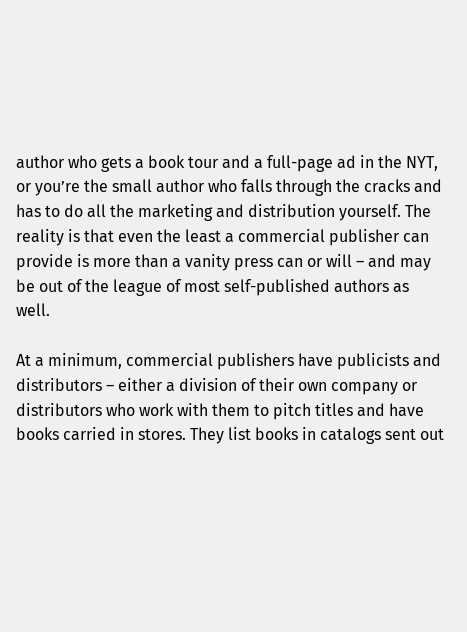author who gets a book tour and a full-page ad in the NYT, or you’re the small author who falls through the cracks and has to do all the marketing and distribution yourself. The reality is that even the least a commercial publisher can provide is more than a vanity press can or will – and may be out of the league of most self-published authors as well.

At a minimum, commercial publishers have publicists and distributors – either a division of their own company or distributors who work with them to pitch titles and have books carried in stores. They list books in catalogs sent out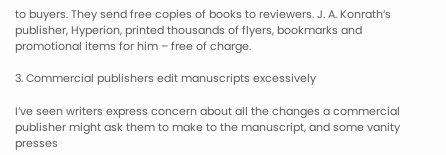to buyers. They send free copies of books to reviewers. J. A. Konrath’s publisher, Hyperion, printed thousands of flyers, bookmarks and promotional items for him – free of charge.

3. Commercial publishers edit manuscripts excessively

I’ve seen writers express concern about all the changes a commercial publisher might ask them to make to the manuscript, and some vanity presses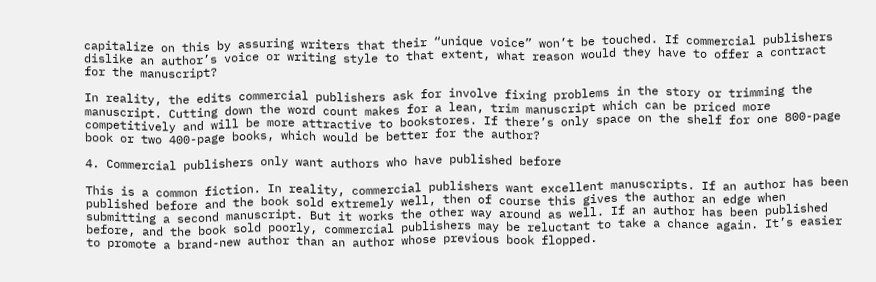capitalize on this by assuring writers that their “unique voice” won’t be touched. If commercial publishers dislike an author’s voice or writing style to that extent, what reason would they have to offer a contract for the manuscript?

In reality, the edits commercial publishers ask for involve fixing problems in the story or trimming the manuscript. Cutting down the word count makes for a lean, trim manuscript which can be priced more competitively and will be more attractive to bookstores. If there’s only space on the shelf for one 800-page book or two 400-page books, which would be better for the author?

4. Commercial publishers only want authors who have published before

This is a common fiction. In reality, commercial publishers want excellent manuscripts. If an author has been published before and the book sold extremely well, then of course this gives the author an edge when submitting a second manuscript. But it works the other way around as well. If an author has been published before, and the book sold poorly, commercial publishers may be reluctant to take a chance again. It’s easier to promote a brand-new author than an author whose previous book flopped.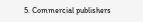5. Commercial publishers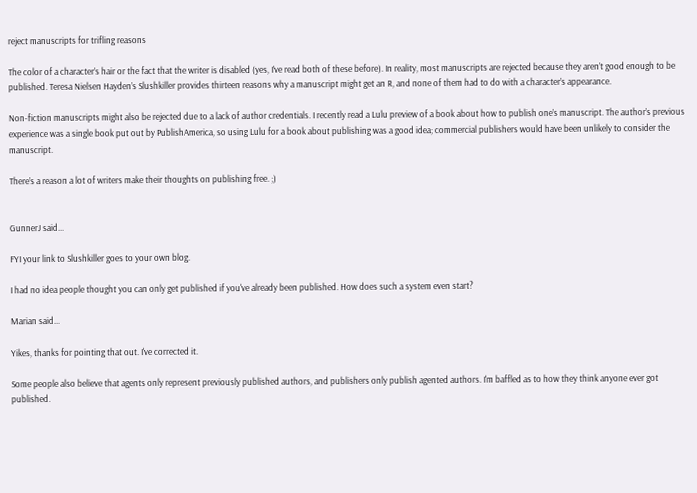reject manuscripts for trifling reasons

The color of a character’s hair or the fact that the writer is disabled (yes, I’ve read both of these before). In reality, most manuscripts are rejected because they aren’t good enough to be published. Teresa Nielsen Hayden’s Slushkiller provides thirteen reasons why a manuscript might get an R, and none of them had to do with a character’s appearance.

Non-fiction manuscripts might also be rejected due to a lack of author credentials. I recently read a Lulu preview of a book about how to publish one’s manuscript. The author’s previous experience was a single book put out by PublishAmerica, so using Lulu for a book about publishing was a good idea; commercial publishers would have been unlikely to consider the manuscript.

There’s a reason a lot of writers make their thoughts on publishing free. ;)


GunnerJ said...

FYI your link to Slushkiller goes to your own blog.

I had no idea people thought you can only get published if you've already been published. How does such a system even start?

Marian said...

Yikes, thanks for pointing that out. I've corrected it.

Some people also believe that agents only represent previously published authors, and publishers only publish agented authors. I'm baffled as to how they think anyone ever got published.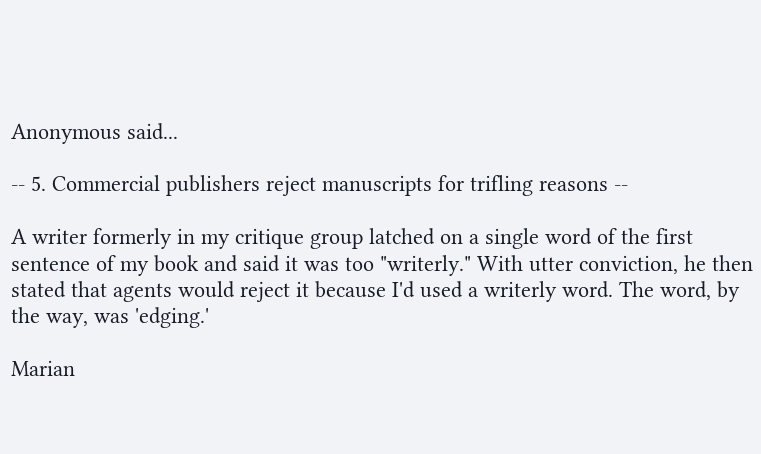Anonymous said...

-- 5. Commercial publishers reject manuscripts for trifling reasons --

A writer formerly in my critique group latched on a single word of the first sentence of my book and said it was too "writerly." With utter conviction, he then stated that agents would reject it because I'd used a writerly word. The word, by the way, was 'edging.'

Marian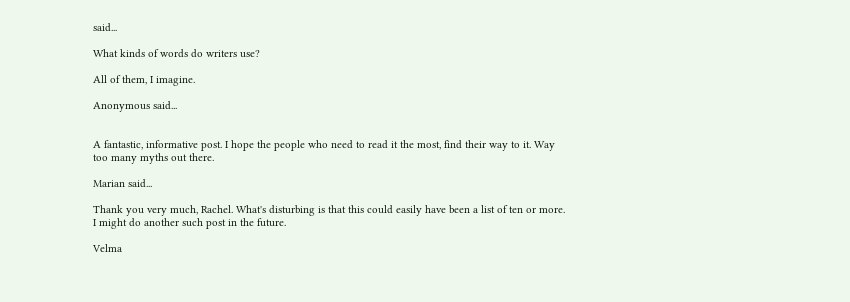said...

What kinds of words do writers use?

All of them, I imagine.

Anonymous said...


A fantastic, informative post. I hope the people who need to read it the most, find their way to it. Way too many myths out there.

Marian said...

Thank you very much, Rachel. What's disturbing is that this could easily have been a list of ten or more. I might do another such post in the future.

Velma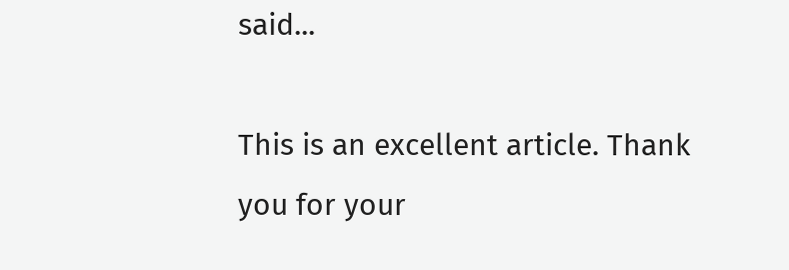said...

This is an excellent article. Thank you for your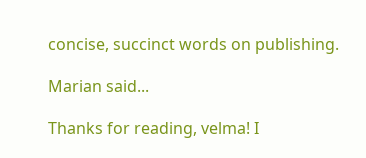concise, succinct words on publishing.

Marian said...

Thanks for reading, velma! I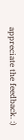appreciate the feedback. :)